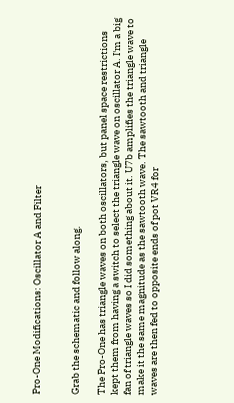Pro-One Modifications: Oscillator A and Filter


Grab the schematic and follow along.

The Pro-One has triangle waves on both oscillators, but panel space restrictions kept them from having a switch to select the triangle wave on oscillator A. I'm a big fan of triangle waves so I did something about it. U7b amplifies the triangle wave to make it the same magnitude as the sawtooth wave. The sawtooth and triangle waves are then fed to opposite ends of pot VR4 for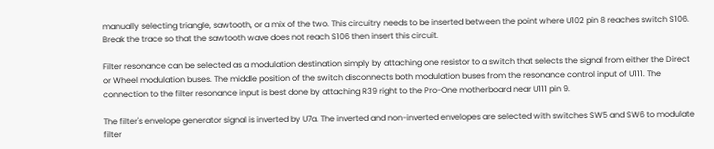manually selecting triangle, sawtooth, or a mix of the two. This circuitry needs to be inserted between the point where U102 pin 8 reaches switch S106. Break the trace so that the sawtooth wave does not reach S106 then insert this circuit.

Filter resonance can be selected as a modulation destination simply by attaching one resistor to a switch that selects the signal from either the Direct or Wheel modulation buses. The middle position of the switch disconnects both modulation buses from the resonance control input of U111. The connection to the filter resonance input is best done by attaching R39 right to the Pro-One motherboard near U111 pin 9.

The filter's envelope generator signal is inverted by U7a. The inverted and non-inverted envelopes are selected with switches SW5 and SW6 to modulate filter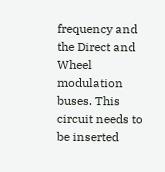frequency and the Direct and Wheel modulation buses. This circuit needs to be inserted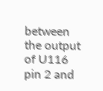between the output of U116 pin 2 and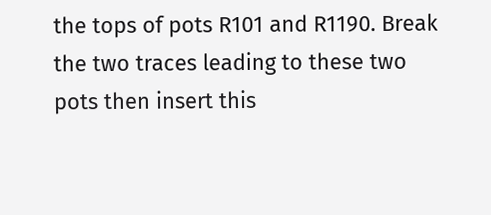the tops of pots R101 and R1190. Break the two traces leading to these two pots then insert this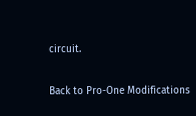circuit.

Back to Pro-One Modifications